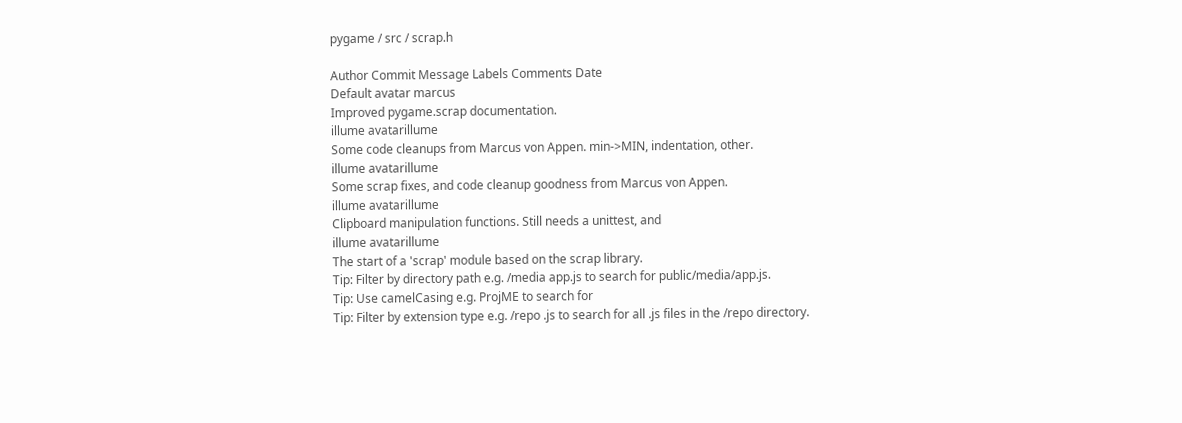pygame / src / scrap.h

Author Commit Message Labels Comments Date
Default avatar marcus
Improved pygame.scrap documentation.
illume avatarillume
Some code cleanups from Marcus von Appen. min->MIN, indentation, other.
illume avatarillume
Some scrap fixes, and code cleanup goodness from Marcus von Appen.
illume avatarillume
Clipboard manipulation functions. Still needs a unittest, and
illume avatarillume
The start of a 'scrap' module based on the scrap library.
Tip: Filter by directory path e.g. /media app.js to search for public/media/app.js.
Tip: Use camelCasing e.g. ProjME to search for
Tip: Filter by extension type e.g. /repo .js to search for all .js files in the /repo directory.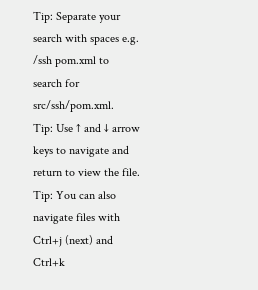Tip: Separate your search with spaces e.g. /ssh pom.xml to search for src/ssh/pom.xml.
Tip: Use ↑ and ↓ arrow keys to navigate and return to view the file.
Tip: You can also navigate files with Ctrl+j (next) and Ctrl+k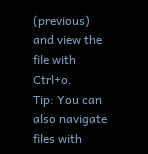(previous) and view the file with Ctrl+o.
Tip: You can also navigate files with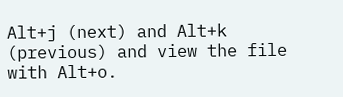Alt+j (next) and Alt+k (previous) and view the file with Alt+o.